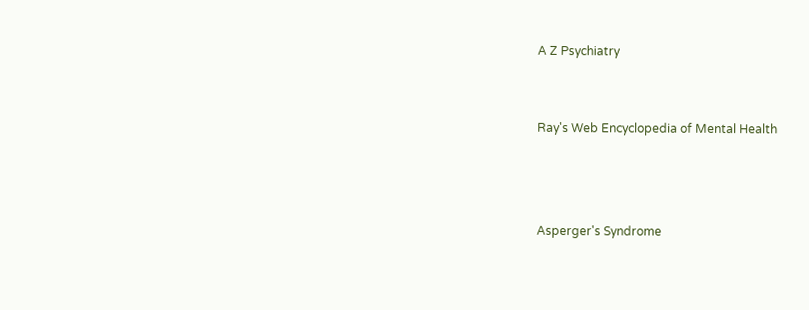A Z Psychiatry


Ray's Web Encyclopedia of Mental Health



Asperger's Syndrome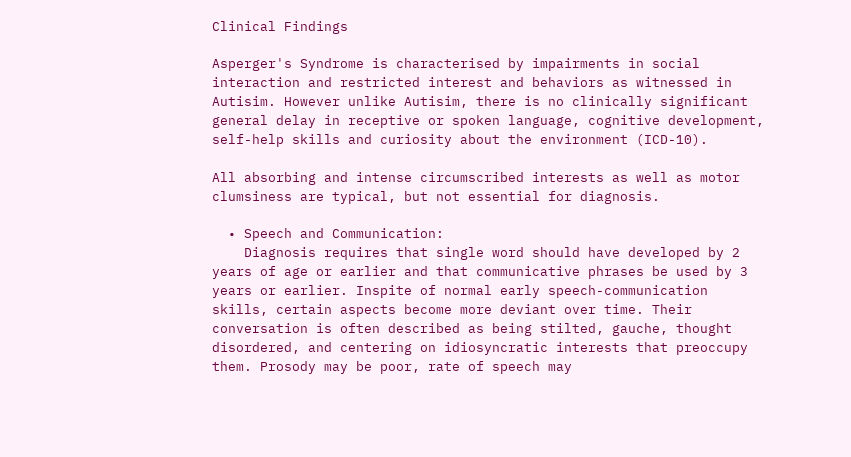Clinical Findings

Asperger's Syndrome is characterised by impairments in social interaction and restricted interest and behaviors as witnessed in Autisim. However unlike Autisim, there is no clinically significant general delay in receptive or spoken language, cognitive development, self-help skills and curiosity about the environment (ICD-10).

All absorbing and intense circumscribed interests as well as motor clumsiness are typical, but not essential for diagnosis.

  • Speech and Communication:
    Diagnosis requires that single word should have developed by 2 years of age or earlier and that communicative phrases be used by 3 years or earlier. Inspite of normal early speech-communication skills, certain aspects become more deviant over time. Their conversation is often described as being stilted, gauche, thought disordered, and centering on idiosyncratic interests that preoccupy them. Prosody may be poor, rate of speech may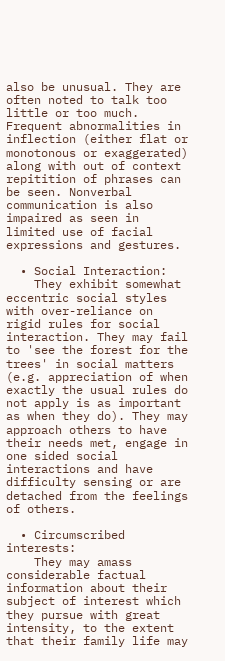also be unusual. They are often noted to talk too little or too much. Frequent abnormalities in inflection (either flat or monotonous or exaggerated) along with out of context repitition of phrases can be seen. Nonverbal communication is also impaired as seen in limited use of facial expressions and gestures.

  • Social Interaction:
    They exhibit somewhat eccentric social styles with over-reliance on rigid rules for social interaction. They may fail to 'see the forest for the trees' in social matters (e.g. appreciation of when exactly the usual rules do not apply is as important as when they do). They may approach others to have their needs met, engage in one sided social interactions and have difficulty sensing or are detached from the feelings of others.

  • Circumscribed interests:
    They may amass considerable factual information about their subject of interest which they pursue with great intensity, to the extent that their family life may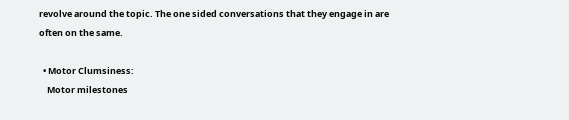revolve around the topic. The one sided conversations that they engage in are often on the same.

  • Motor Clumsiness:
    Motor milestones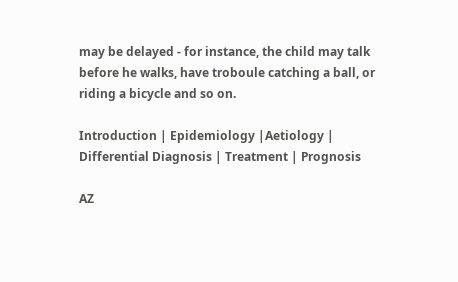may be delayed - for instance, the child may talk before he walks, have troboule catching a ball, or riding a bicycle and so on.

Introduction | Epidemiology |Aetiology | Differential Diagnosis | Treatment | Prognosis

AZ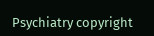Psychiatry copyright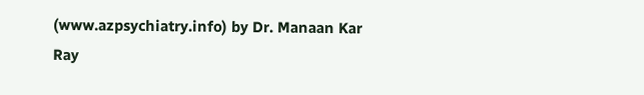(www.azpsychiatry.info) by Dr. Manaan Kar Ray